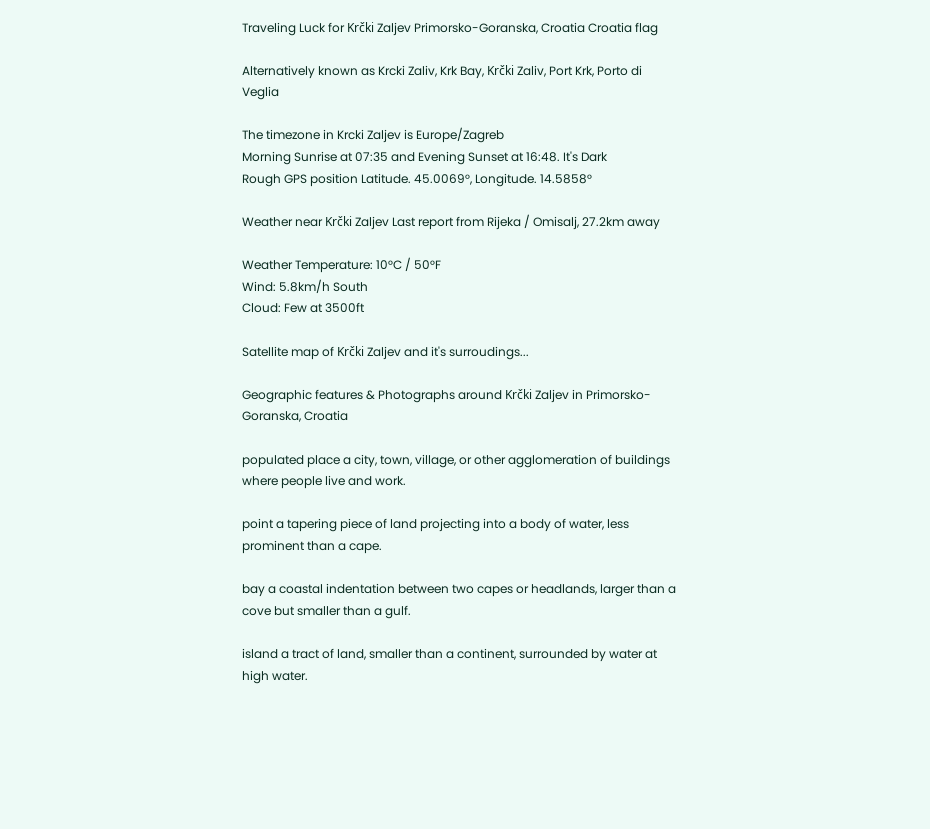Traveling Luck for Krčki Zaljev Primorsko-Goranska, Croatia Croatia flag

Alternatively known as Krcki Zaliv, Krk Bay, Krčki Zaliv, Port Krk, Porto di Veglia

The timezone in Krcki Zaljev is Europe/Zagreb
Morning Sunrise at 07:35 and Evening Sunset at 16:48. It's Dark
Rough GPS position Latitude. 45.0069°, Longitude. 14.5858°

Weather near Krčki Zaljev Last report from Rijeka / Omisalj, 27.2km away

Weather Temperature: 10°C / 50°F
Wind: 5.8km/h South
Cloud: Few at 3500ft

Satellite map of Krčki Zaljev and it's surroudings...

Geographic features & Photographs around Krčki Zaljev in Primorsko-Goranska, Croatia

populated place a city, town, village, or other agglomeration of buildings where people live and work.

point a tapering piece of land projecting into a body of water, less prominent than a cape.

bay a coastal indentation between two capes or headlands, larger than a cove but smaller than a gulf.

island a tract of land, smaller than a continent, surrounded by water at high water.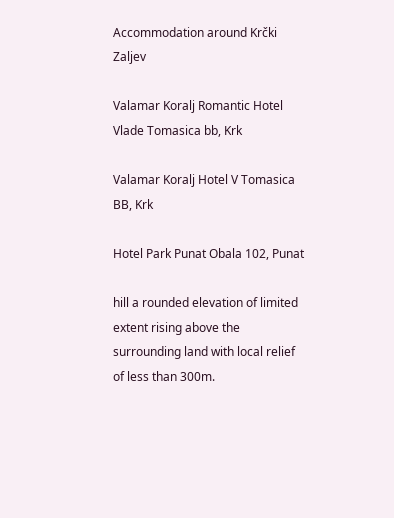Accommodation around Krčki Zaljev

Valamar Koralj Romantic Hotel Vlade Tomasica bb, Krk

Valamar Koralj Hotel V Tomasica BB, Krk

Hotel Park Punat Obala 102, Punat

hill a rounded elevation of limited extent rising above the surrounding land with local relief of less than 300m.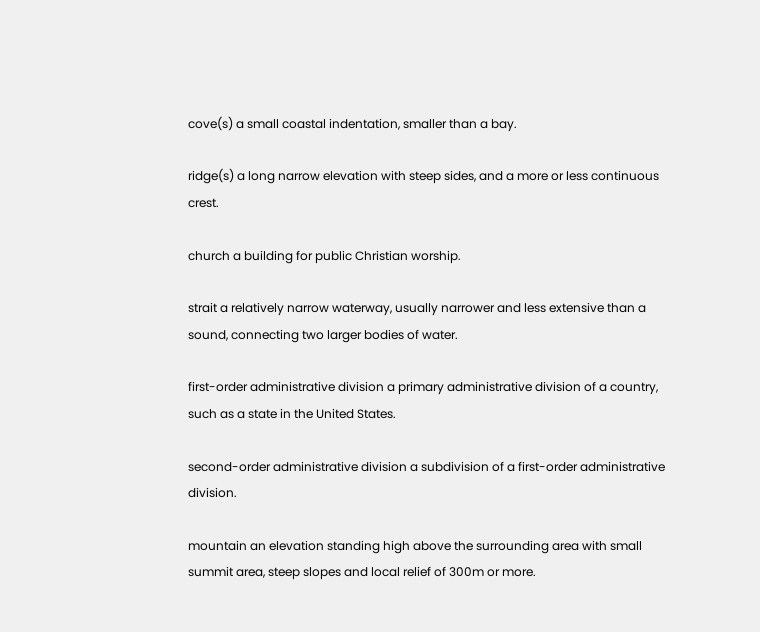cove(s) a small coastal indentation, smaller than a bay.

ridge(s) a long narrow elevation with steep sides, and a more or less continuous crest.

church a building for public Christian worship.

strait a relatively narrow waterway, usually narrower and less extensive than a sound, connecting two larger bodies of water.

first-order administrative division a primary administrative division of a country, such as a state in the United States.

second-order administrative division a subdivision of a first-order administrative division.

mountain an elevation standing high above the surrounding area with small summit area, steep slopes and local relief of 300m or more.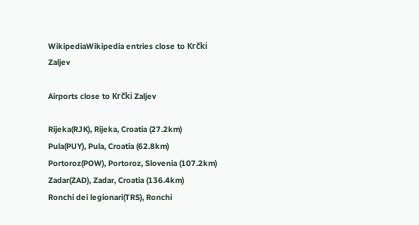WikipediaWikipedia entries close to Krčki Zaljev

Airports close to Krčki Zaljev

Rijeka(RJK), Rijeka, Croatia (27.2km)
Pula(PUY), Pula, Croatia (62.8km)
Portoroz(POW), Portoroz, Slovenia (107.2km)
Zadar(ZAD), Zadar, Croatia (136.4km)
Ronchi dei legionari(TRS), Ronchi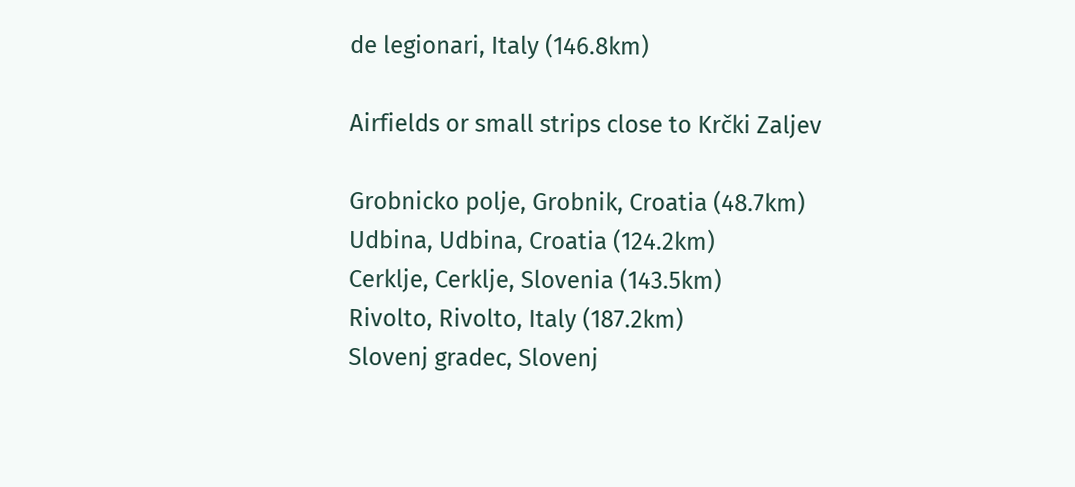de legionari, Italy (146.8km)

Airfields or small strips close to Krčki Zaljev

Grobnicko polje, Grobnik, Croatia (48.7km)
Udbina, Udbina, Croatia (124.2km)
Cerklje, Cerklje, Slovenia (143.5km)
Rivolto, Rivolto, Italy (187.2km)
Slovenj gradec, Slovenj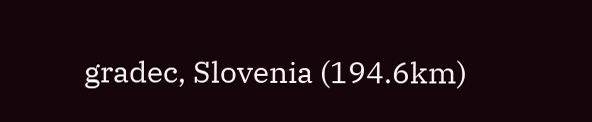gradec, Slovenia (194.6km)